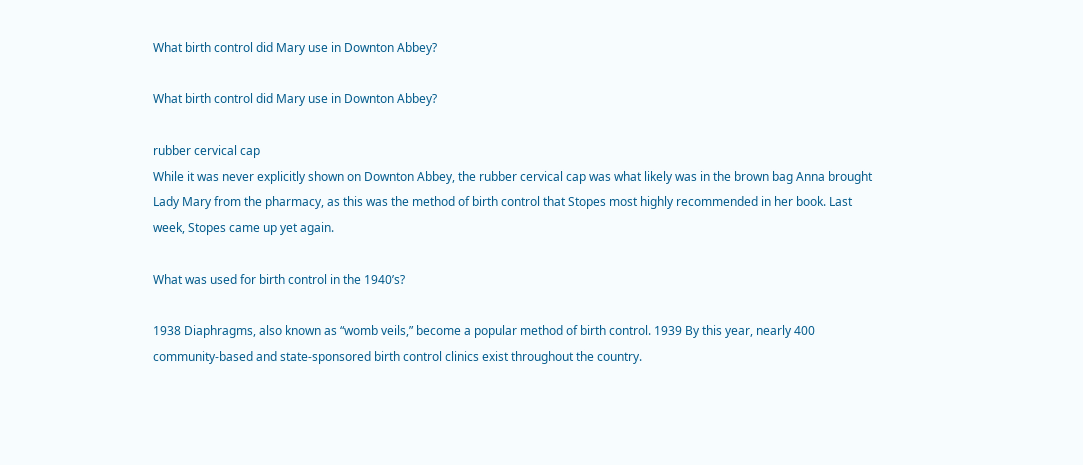What birth control did Mary use in Downton Abbey?

What birth control did Mary use in Downton Abbey?

rubber cervical cap
While it was never explicitly shown on Downton Abbey, the rubber cervical cap was what likely was in the brown bag Anna brought Lady Mary from the pharmacy, as this was the method of birth control that Stopes most highly recommended in her book. Last week, Stopes came up yet again.

What was used for birth control in the 1940’s?

1938 Diaphragms, also known as “womb veils,” become a popular method of birth control. 1939 By this year, nearly 400 community-based and state-sponsored birth control clinics exist throughout the country.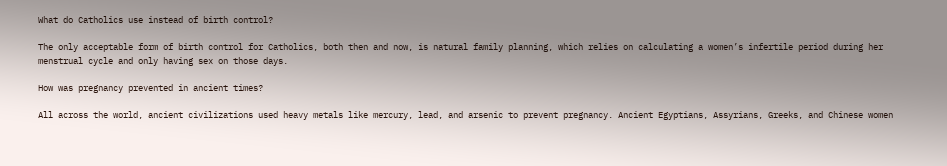What do Catholics use instead of birth control?

The only acceptable form of birth control for Catholics, both then and now, is natural family planning, which relies on calculating a women’s infertile period during her menstrual cycle and only having sex on those days.

How was pregnancy prevented in ancient times?

All across the world, ancient civilizations used heavy metals like mercury, lead, and arsenic to prevent pregnancy. Ancient Egyptians, Assyrians, Greeks, and Chinese women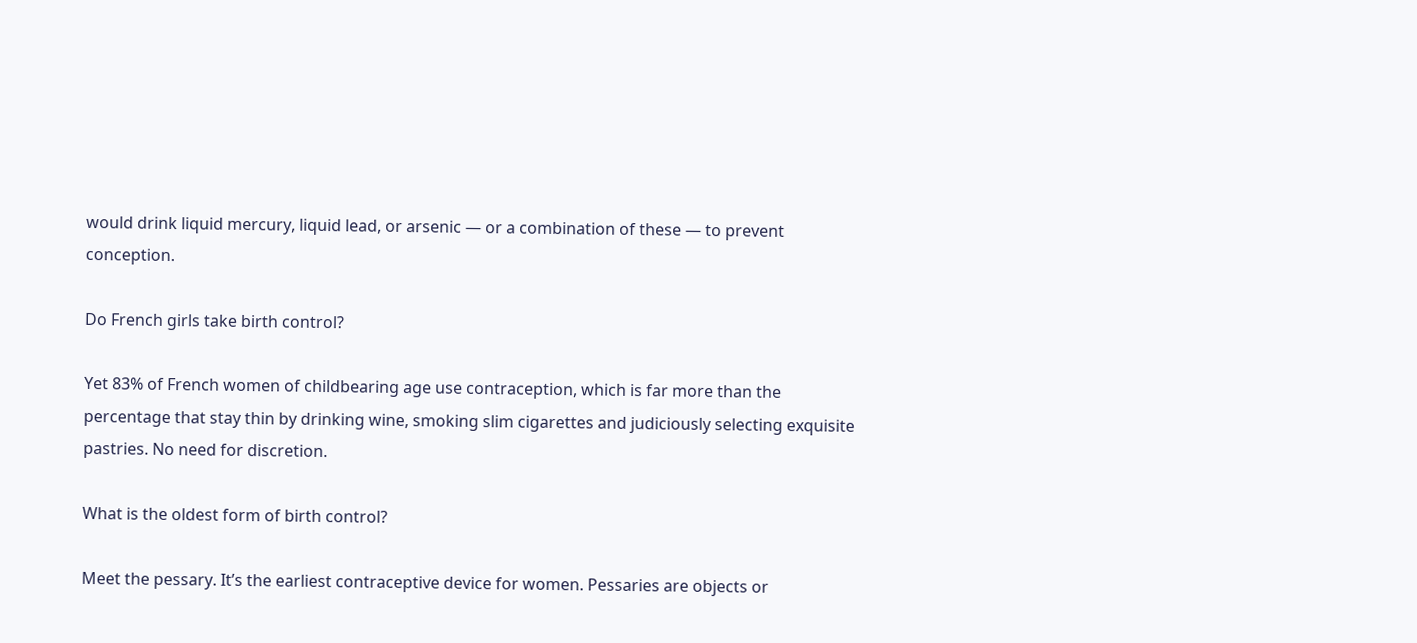would drink liquid mercury, liquid lead, or arsenic — or a combination of these — to prevent conception.

Do French girls take birth control?

Yet 83% of French women of childbearing age use contraception, which is far more than the percentage that stay thin by drinking wine, smoking slim cigarettes and judiciously selecting exquisite pastries. No need for discretion.

What is the oldest form of birth control?

Meet the pessary. It’s the earliest contraceptive device for women. Pessaries are objects or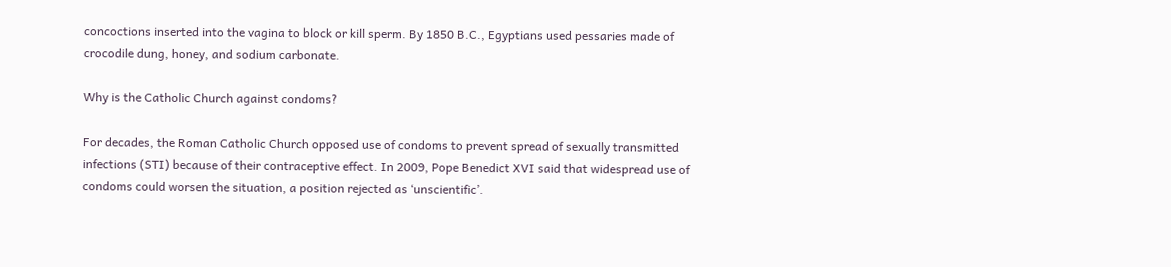concoctions inserted into the vagina to block or kill sperm. By 1850 B.C., Egyptians used pessaries made of crocodile dung, honey, and sodium carbonate.

Why is the Catholic Church against condoms?

For decades, the Roman Catholic Church opposed use of condoms to prevent spread of sexually transmitted infections (STI) because of their contraceptive effect. In 2009, Pope Benedict XVI said that widespread use of condoms could worsen the situation, a position rejected as ‘unscientific’.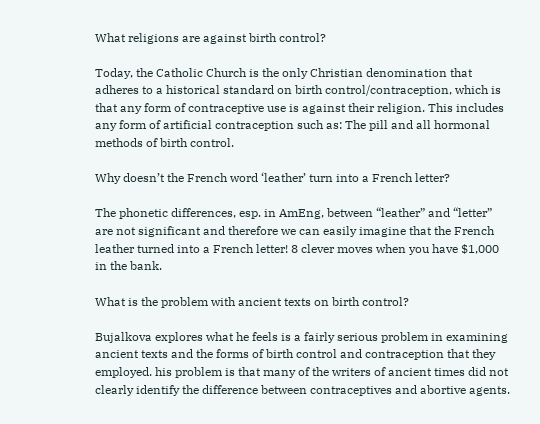What religions are against birth control?

Today, the Catholic Church is the only Christian denomination that adheres to a historical standard on birth control/contraception, which is that any form of contraceptive use is against their religion. This includes any form of artificial contraception such as: The pill and all hormonal methods of birth control.

Why doesn’t the French word ‘leather’ turn into a French letter?

The phonetic differences, esp. in AmEng, between “leather” and “letter” are not significant and therefore we can easily imagine that the French leather turned into a French letter! 8 clever moves when you have $1,000 in the bank.

What is the problem with ancient texts on birth control?

Bujalkova explores what he feels is a fairly serious problem in examining ancient texts and the forms of birth control and contraception that they employed. his problem is that many of the writers of ancient times did not clearly identify the difference between contraceptives and abortive agents.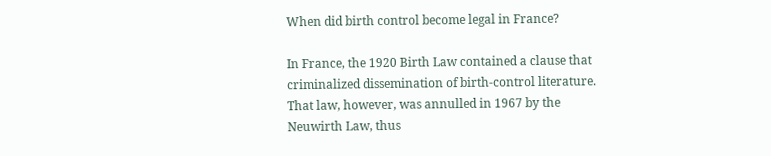When did birth control become legal in France?

In France, the 1920 Birth Law contained a clause that criminalized dissemination of birth-control literature. That law, however, was annulled in 1967 by the Neuwirth Law, thus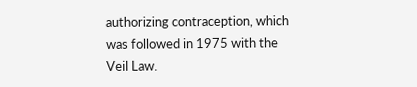authorizing contraception, which was followed in 1975 with the Veil Law.